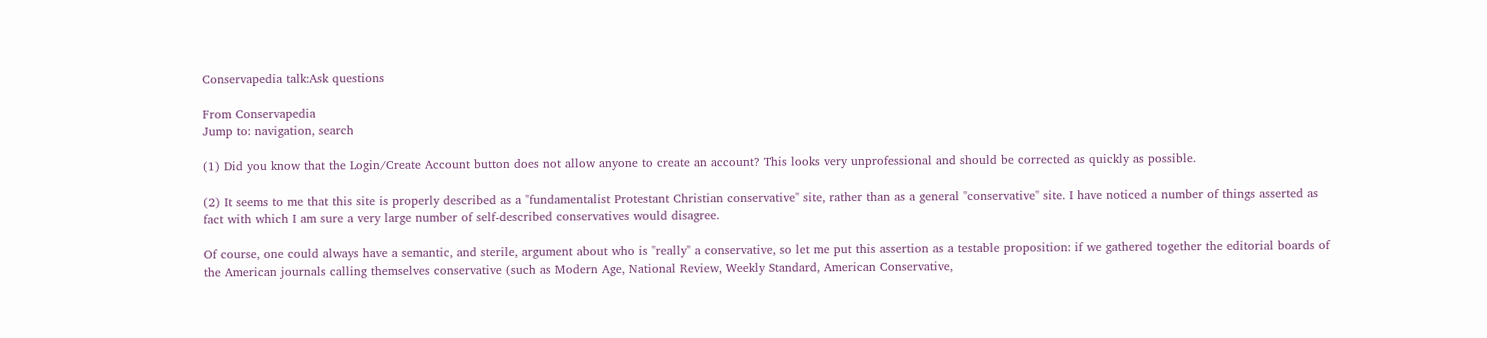Conservapedia talk:Ask questions

From Conservapedia
Jump to: navigation, search

(1) Did you know that the Login/Create Account button does not allow anyone to create an account? This looks very unprofessional and should be corrected as quickly as possible.

(2) It seems to me that this site is properly described as a "fundamentalist Protestant Christian conservative" site, rather than as a general "conservative" site. I have noticed a number of things asserted as fact with which I am sure a very large number of self-described conservatives would disagree.

Of course, one could always have a semantic, and sterile, argument about who is "really" a conservative, so let me put this assertion as a testable proposition: if we gathered together the editorial boards of the American journals calling themselves conservative (such as Modern Age, National Review, Weekly Standard, American Conservative,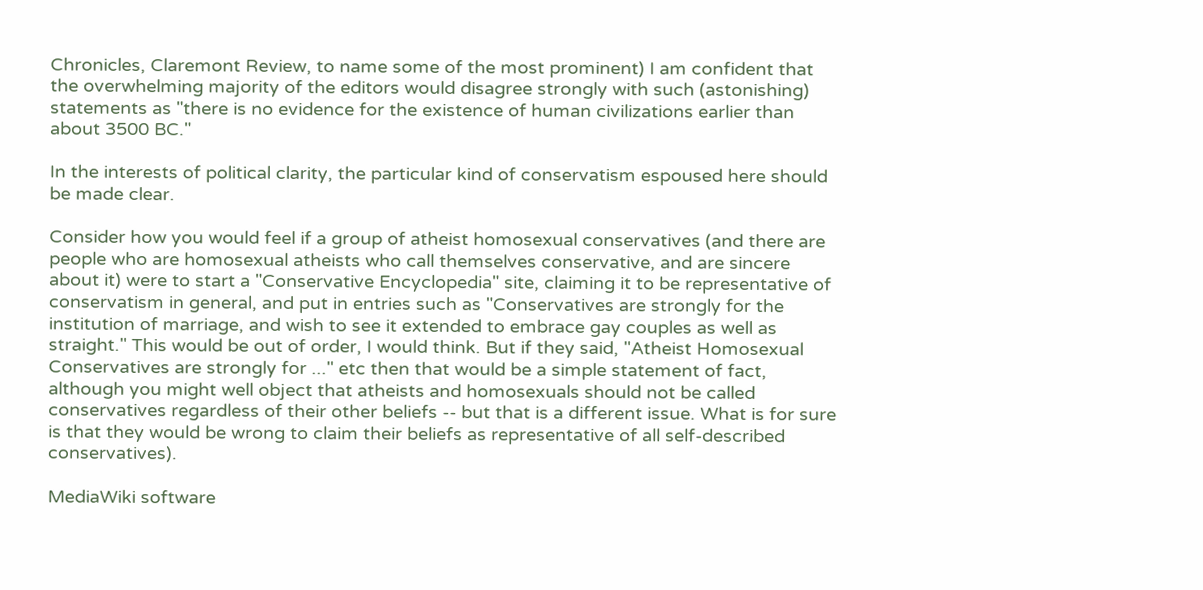Chronicles, Claremont Review, to name some of the most prominent) I am confident that the overwhelming majority of the editors would disagree strongly with such (astonishing) statements as "there is no evidence for the existence of human civilizations earlier than about 3500 BC."

In the interests of political clarity, the particular kind of conservatism espoused here should be made clear.

Consider how you would feel if a group of atheist homosexual conservatives (and there are people who are homosexual atheists who call themselves conservative, and are sincere about it) were to start a "Conservative Encyclopedia" site, claiming it to be representative of conservatism in general, and put in entries such as "Conservatives are strongly for the institution of marriage, and wish to see it extended to embrace gay couples as well as straight." This would be out of order, I would think. But if they said, "Atheist Homosexual Conservatives are strongly for ..." etc then that would be a simple statement of fact, although you might well object that atheists and homosexuals should not be called conservatives regardless of their other beliefs -- but that is a different issue. What is for sure is that they would be wrong to claim their beliefs as representative of all self-described conservatives).

MediaWiki software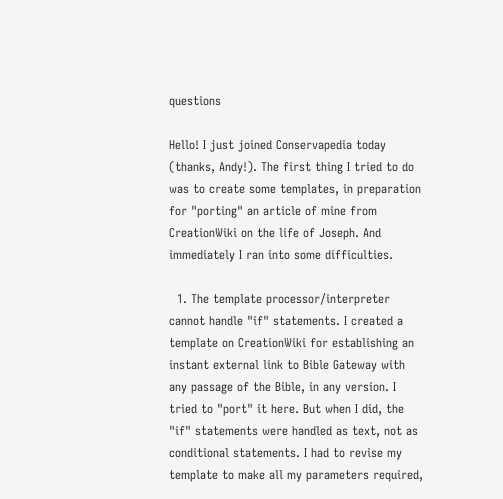questions

Hello! I just joined Conservapedia today (thanks, Andy!). The first thing I tried to do was to create some templates, in preparation for "porting" an article of mine from CreationWiki on the life of Joseph. And immediately I ran into some difficulties.

  1. The template processor/interpreter cannot handle "if" statements. I created a template on CreationWiki for establishing an instant external link to Bible Gateway with any passage of the Bible, in any version. I tried to "port" it here. But when I did, the "if" statements were handled as text, not as conditional statements. I had to revise my template to make all my parameters required,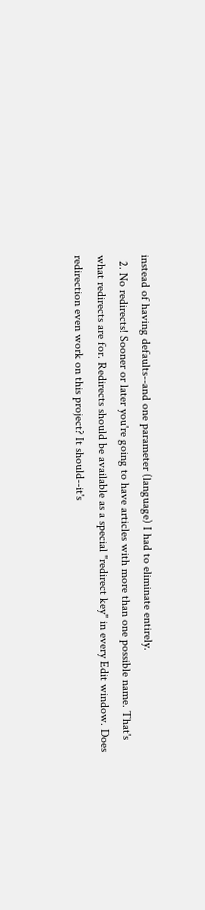instead of having defaults--and one parameter (language) I had to eliminate entirely.
  2. No redirects! Sooner or later you're going to have articles with more than one possible name. That's what redirects are for. Redirects should be available as a special "redirect key" in every Edit window. Does redirection even work on this project? It should--it's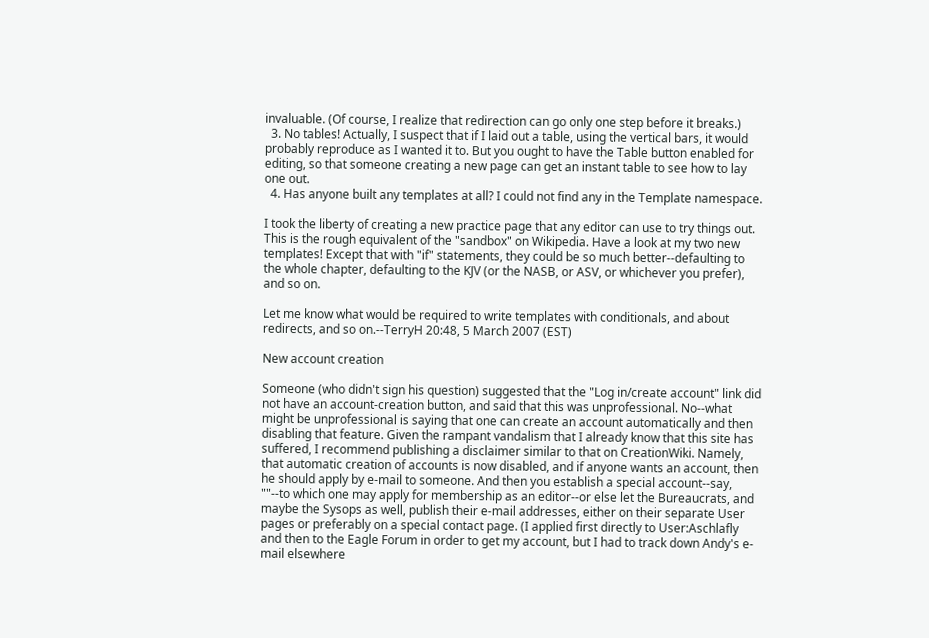invaluable. (Of course, I realize that redirection can go only one step before it breaks.)
  3. No tables! Actually, I suspect that if I laid out a table, using the vertical bars, it would probably reproduce as I wanted it to. But you ought to have the Table button enabled for editing, so that someone creating a new page can get an instant table to see how to lay one out.
  4. Has anyone built any templates at all? I could not find any in the Template namespace.

I took the liberty of creating a new practice page that any editor can use to try things out. This is the rough equivalent of the "sandbox" on Wikipedia. Have a look at my two new templates! Except that with "if" statements, they could be so much better--defaulting to the whole chapter, defaulting to the KJV (or the NASB, or ASV, or whichever you prefer), and so on.

Let me know what would be required to write templates with conditionals, and about redirects, and so on.--TerryH 20:48, 5 March 2007 (EST)

New account creation

Someone (who didn't sign his question) suggested that the "Log in/create account" link did not have an account-creation button, and said that this was unprofessional. No--what might be unprofessional is saying that one can create an account automatically and then disabling that feature. Given the rampant vandalism that I already know that this site has suffered, I recommend publishing a disclaimer similar to that on CreationWiki. Namely, that automatic creation of accounts is now disabled, and if anyone wants an account, then he should apply by e-mail to someone. And then you establish a special account--say, ""--to which one may apply for membership as an editor--or else let the Bureaucrats, and maybe the Sysops as well, publish their e-mail addresses, either on their separate User pages or preferably on a special contact page. (I applied first directly to User:Aschlafly and then to the Eagle Forum in order to get my account, but I had to track down Andy's e-mail elsewhere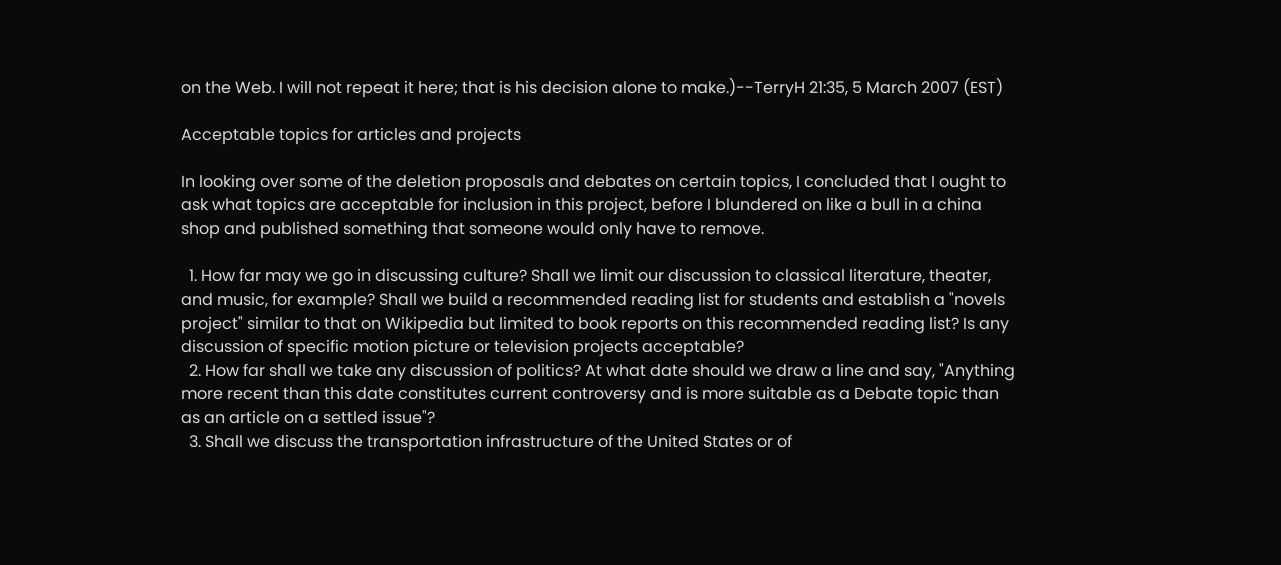on the Web. I will not repeat it here; that is his decision alone to make.)--TerryH 21:35, 5 March 2007 (EST)

Acceptable topics for articles and projects

In looking over some of the deletion proposals and debates on certain topics, I concluded that I ought to ask what topics are acceptable for inclusion in this project, before I blundered on like a bull in a china shop and published something that someone would only have to remove.

  1. How far may we go in discussing culture? Shall we limit our discussion to classical literature, theater, and music, for example? Shall we build a recommended reading list for students and establish a "novels project" similar to that on Wikipedia but limited to book reports on this recommended reading list? Is any discussion of specific motion picture or television projects acceptable?
  2. How far shall we take any discussion of politics? At what date should we draw a line and say, "Anything more recent than this date constitutes current controversy and is more suitable as a Debate topic than as an article on a settled issue"?
  3. Shall we discuss the transportation infrastructure of the United States or of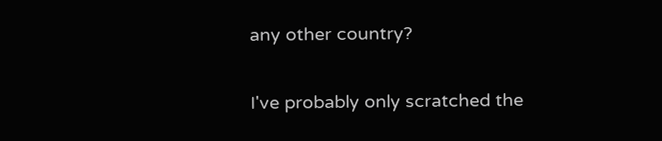any other country?

I've probably only scratched the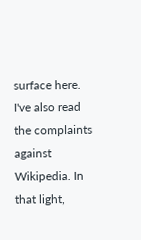surface here. I've also read the complaints against Wikipedia. In that light,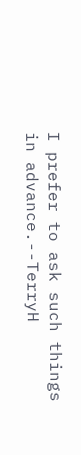I prefer to ask such things in advance.--TerryH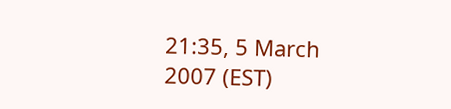21:35, 5 March 2007 (EST)